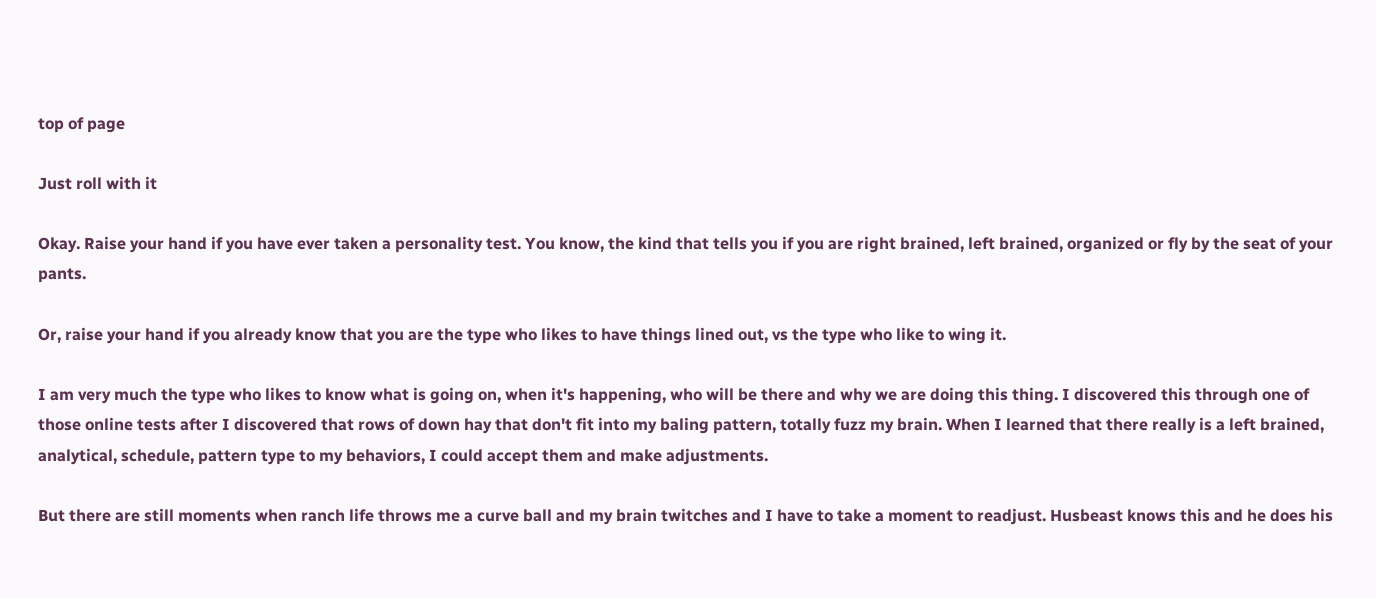top of page

Just roll with it

Okay. Raise your hand if you have ever taken a personality test. You know, the kind that tells you if you are right brained, left brained, organized or fly by the seat of your pants.

Or, raise your hand if you already know that you are the type who likes to have things lined out, vs the type who like to wing it.

I am very much the type who likes to know what is going on, when it's happening, who will be there and why we are doing this thing. I discovered this through one of those online tests after I discovered that rows of down hay that don't fit into my baling pattern, totally fuzz my brain. When I learned that there really is a left brained, analytical, schedule, pattern type to my behaviors, I could accept them and make adjustments.

But there are still moments when ranch life throws me a curve ball and my brain twitches and I have to take a moment to readjust. Husbeast knows this and he does his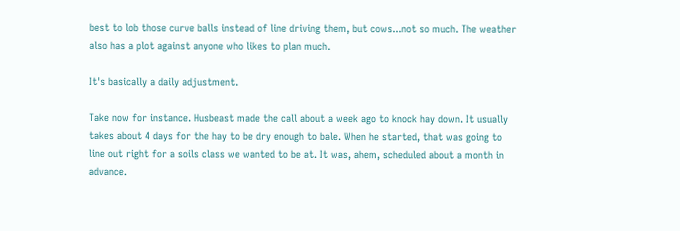best to lob those curve balls instead of line driving them, but cows...not so much. The weather also has a plot against anyone who likes to plan much.

It's basically a daily adjustment.

Take now for instance. Husbeast made the call about a week ago to knock hay down. It usually takes about 4 days for the hay to be dry enough to bale. When he started, that was going to line out right for a soils class we wanted to be at. It was, ahem, scheduled about a month in advance.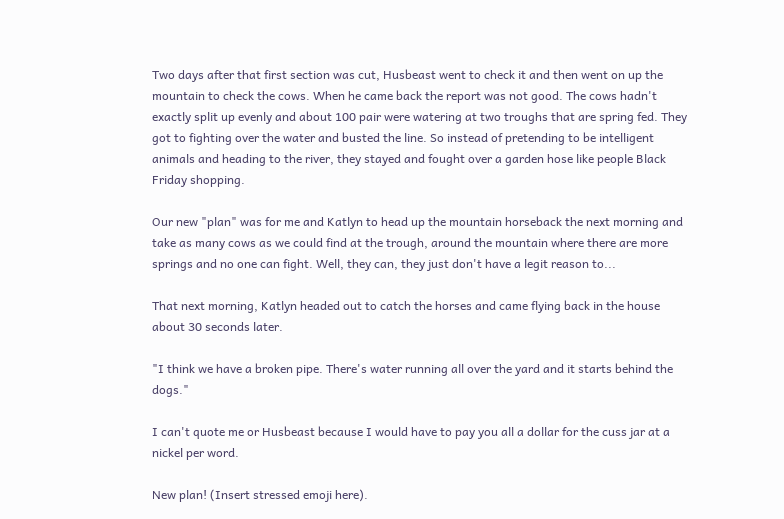Two days after that first section was cut, Husbeast went to check it and then went on up the mountain to check the cows. When he came back the report was not good. The cows hadn't exactly split up evenly and about 100 pair were watering at two troughs that are spring fed. They got to fighting over the water and busted the line. So instead of pretending to be intelligent animals and heading to the river, they stayed and fought over a garden hose like people Black Friday shopping.

Our new "plan" was for me and Katlyn to head up the mountain horseback the next morning and take as many cows as we could find at the trough, around the mountain where there are more springs and no one can fight. Well, they can, they just don't have a legit reason to...

That next morning, Katlyn headed out to catch the horses and came flying back in the house about 30 seconds later.

"I think we have a broken pipe. There's water running all over the yard and it starts behind the dogs."

I can't quote me or Husbeast because I would have to pay you all a dollar for the cuss jar at a nickel per word.

New plan! (Insert stressed emoji here).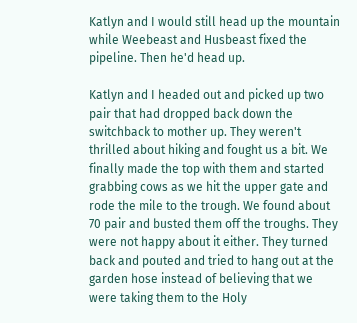Katlyn and I would still head up the mountain while Weebeast and Husbeast fixed the pipeline. Then he'd head up.

Katlyn and I headed out and picked up two pair that had dropped back down the switchback to mother up. They weren't thrilled about hiking and fought us a bit. We finally made the top with them and started grabbing cows as we hit the upper gate and rode the mile to the trough. We found about 70 pair and busted them off the troughs. They were not happy about it either. They turned back and pouted and tried to hang out at the garden hose instead of believing that we were taking them to the Holy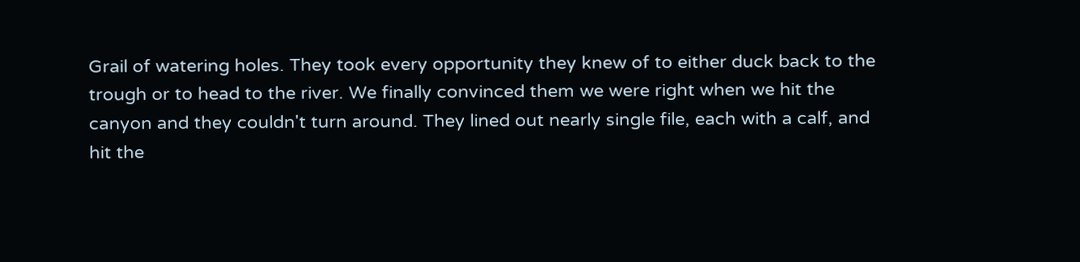Grail of watering holes. They took every opportunity they knew of to either duck back to the trough or to head to the river. We finally convinced them we were right when we hit the canyon and they couldn't turn around. They lined out nearly single file, each with a calf, and hit the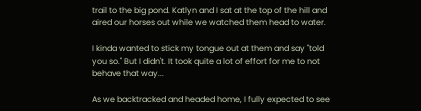trail to the big pond. Katlyn and I sat at the top of the hill and aired our horses out while we watched them head to water.

I kinda wanted to stick my tongue out at them and say "told you so." But I didn't. It took quite a lot of effort for me to not behave that way...

As we backtracked and headed home, I fully expected to see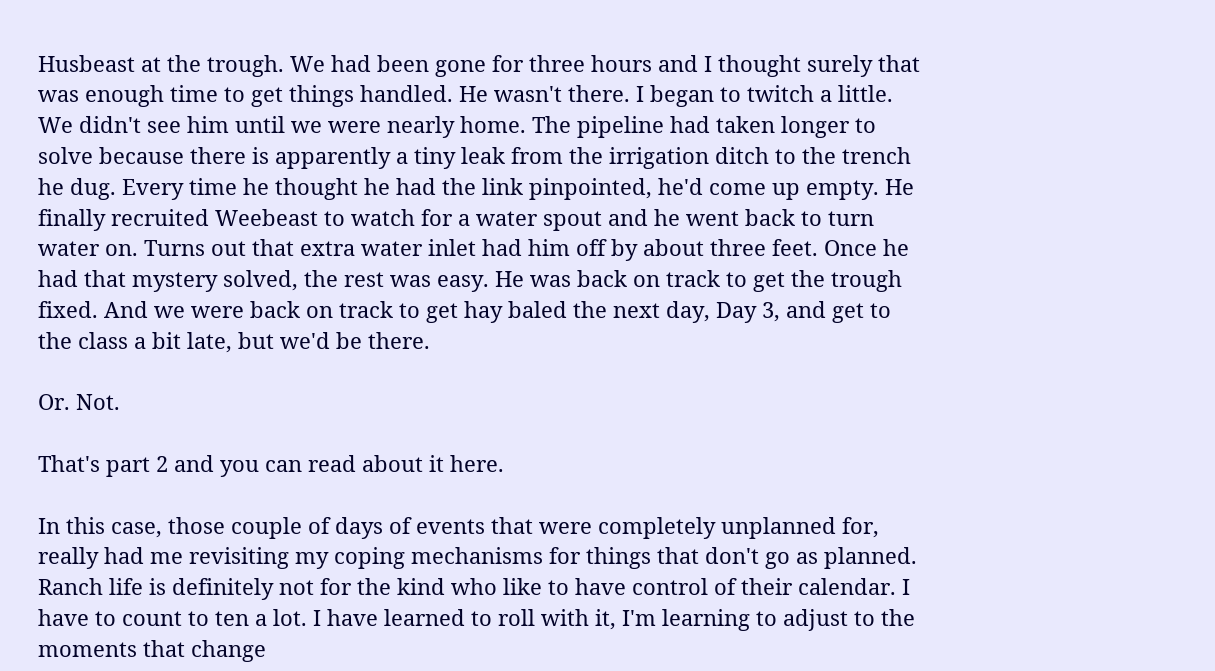Husbeast at the trough. We had been gone for three hours and I thought surely that was enough time to get things handled. He wasn't there. I began to twitch a little. We didn't see him until we were nearly home. The pipeline had taken longer to solve because there is apparently a tiny leak from the irrigation ditch to the trench he dug. Every time he thought he had the link pinpointed, he'd come up empty. He finally recruited Weebeast to watch for a water spout and he went back to turn water on. Turns out that extra water inlet had him off by about three feet. Once he had that mystery solved, the rest was easy. He was back on track to get the trough fixed. And we were back on track to get hay baled the next day, Day 3, and get to the class a bit late, but we'd be there.

Or. Not.

That's part 2 and you can read about it here.

In this case, those couple of days of events that were completely unplanned for, really had me revisiting my coping mechanisms for things that don't go as planned. Ranch life is definitely not for the kind who like to have control of their calendar. I have to count to ten a lot. I have learned to roll with it, I'm learning to adjust to the moments that change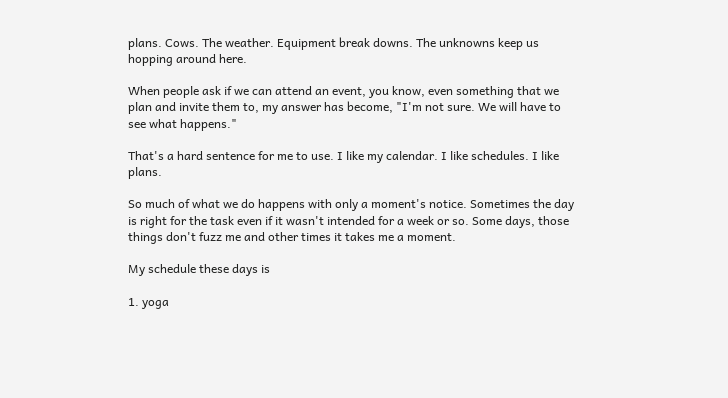plans. Cows. The weather. Equipment break downs. The unknowns keep us hopping around here.

When people ask if we can attend an event, you know, even something that we plan and invite them to, my answer has become, "I'm not sure. We will have to see what happens."

That's a hard sentence for me to use. I like my calendar. I like schedules. I like plans.

So much of what we do happens with only a moment's notice. Sometimes the day is right for the task even if it wasn't intended for a week or so. Some days, those things don't fuzz me and other times it takes me a moment.

My schedule these days is

1. yoga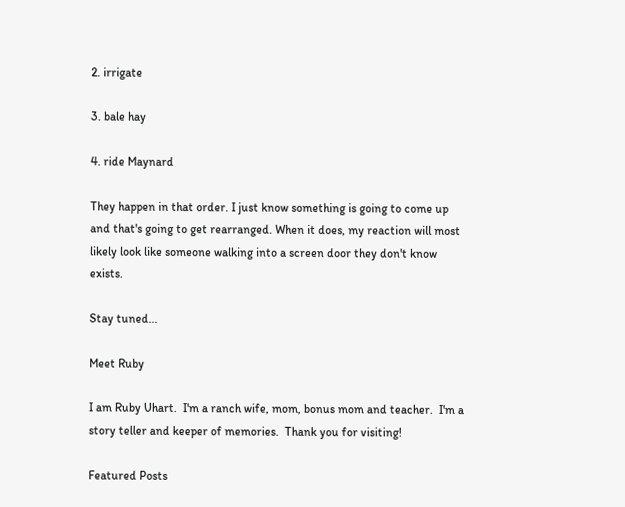2. irrigate

3. bale hay

4. ride Maynard

They happen in that order. I just know something is going to come up and that's going to get rearranged. When it does, my reaction will most likely look like someone walking into a screen door they don't know exists.

Stay tuned...

Meet Ruby

I am Ruby Uhart.  I'm a ranch wife, mom, bonus mom and teacher.  I'm a story teller and keeper of memories.  Thank you for visiting!

Featured Posts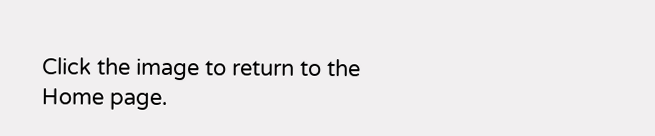Click the image to return to the Home page.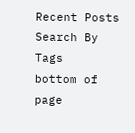Recent Posts
Search By Tags
bottom of page